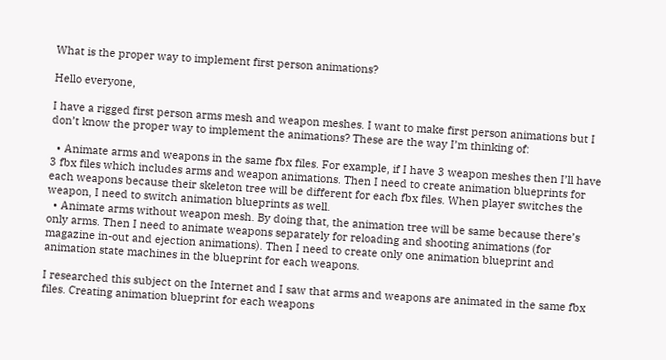What is the proper way to implement first person animations?

Hello everyone,

I have a rigged first person arms mesh and weapon meshes. I want to make first person animations but I don’t know the proper way to implement the animations? These are the way I’m thinking of:

  • Animate arms and weapons in the same fbx files. For example, if I have 3 weapon meshes then I’ll have 3 fbx files which includes arms and weapon animations. Then I need to create animation blueprints for each weapons because their skeleton tree will be different for each fbx files. When player switches the weapon, I need to switch animation blueprints as well.
  • Animate arms without weapon mesh. By doing that, the animation tree will be same because there’s only arms. Then I need to animate weapons separately for reloading and shooting animations (for magazine in-out and ejection animations). Then I need to create only one animation blueprint and animation state machines in the blueprint for each weapons.

I researched this subject on the Internet and I saw that arms and weapons are animated in the same fbx files. Creating animation blueprint for each weapons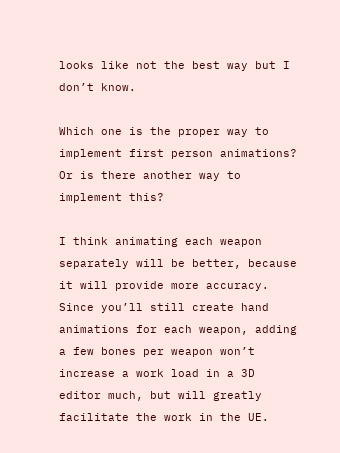looks like not the best way but I don’t know.

Which one is the proper way to implement first person animations? Or is there another way to implement this?

I think animating each weapon separately will be better, because it will provide more accuracy. Since you’ll still create hand animations for each weapon, adding a few bones per weapon won’t increase a work load in a 3D editor much, but will greatly facilitate the work in the UE.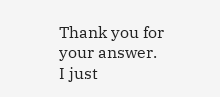Thank you for your answer. I just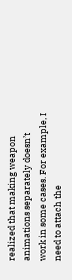realized that making weapon animations separately doesn’t work in some cases. For example, I need to attach the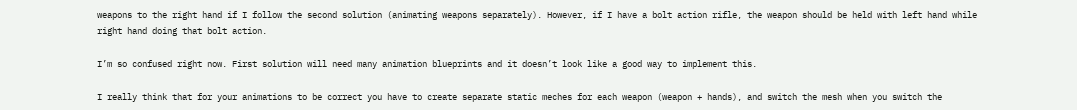weapons to the right hand if I follow the second solution (animating weapons separately). However, if I have a bolt action rifle, the weapon should be held with left hand while right hand doing that bolt action.

I’m so confused right now. First solution will need many animation blueprints and it doesn’t look like a good way to implement this.

I really think that for your animations to be correct you have to create separate static meches for each weapon (weapon + hands), and switch the mesh when you switch the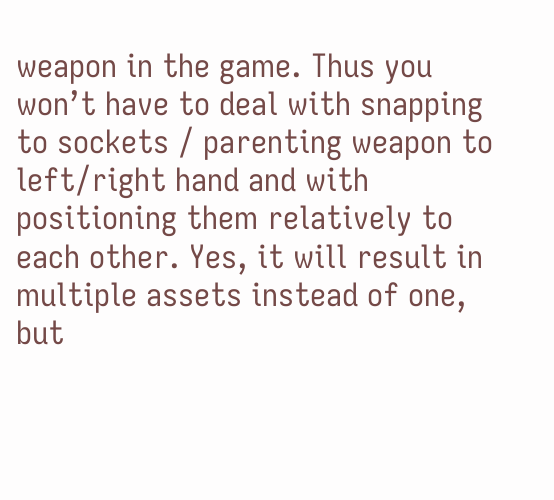weapon in the game. Thus you won’t have to deal with snapping to sockets / parenting weapon to left/right hand and with positioning them relatively to each other. Yes, it will result in multiple assets instead of one, but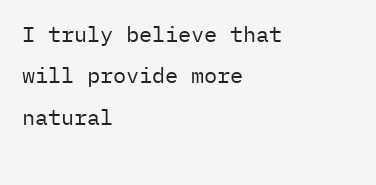I truly believe that will provide more natural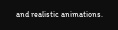and realistic animations.